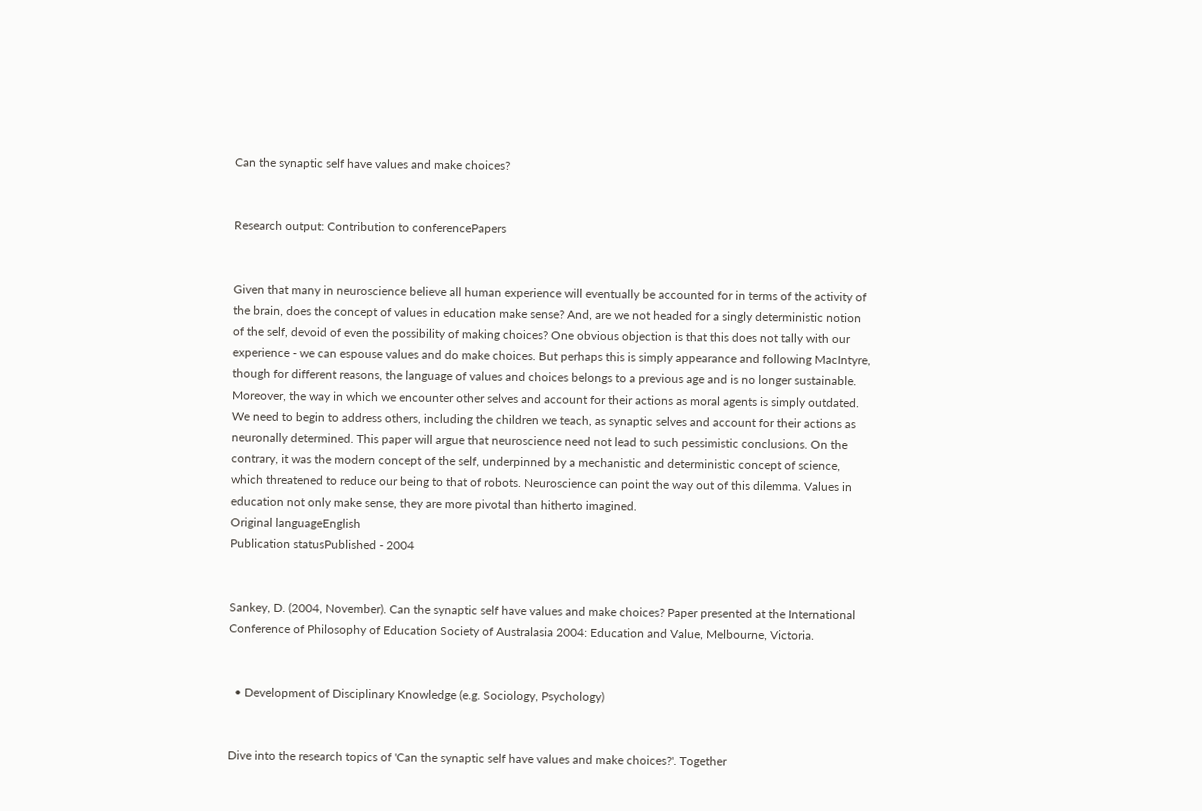Can the synaptic self have values and make choices?


Research output: Contribution to conferencePapers


Given that many in neuroscience believe all human experience will eventually be accounted for in terms of the activity of the brain, does the concept of values in education make sense? And, are we not headed for a singly deterministic notion of the self, devoid of even the possibility of making choices? One obvious objection is that this does not tally with our experience - we can espouse values and do make choices. But perhaps this is simply appearance and following MacIntyre, though for different reasons, the language of values and choices belongs to a previous age and is no longer sustainable. Moreover, the way in which we encounter other selves and account for their actions as moral agents is simply outdated. We need to begin to address others, including the children we teach, as synaptic selves and account for their actions as neuronally determined. This paper will argue that neuroscience need not lead to such pessimistic conclusions. On the contrary, it was the modern concept of the self, underpinned by a mechanistic and deterministic concept of science, which threatened to reduce our being to that of robots. Neuroscience can point the way out of this dilemma. Values in education not only make sense, they are more pivotal than hitherto imagined.
Original languageEnglish
Publication statusPublished - 2004


Sankey, D. (2004, November). Can the synaptic self have values and make choices? Paper presented at the International Conference of Philosophy of Education Society of Australasia 2004: Education and Value, Melbourne, Victoria.


  • Development of Disciplinary Knowledge (e.g. Sociology, Psychology)


Dive into the research topics of 'Can the synaptic self have values and make choices?'. Together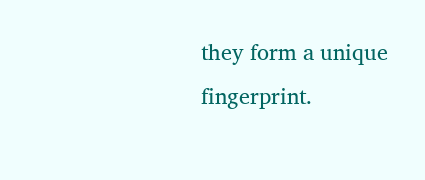they form a unique fingerprint.